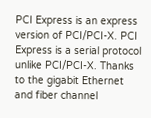PCI Express is an express version of PCI/PCI-X. PCI Express is a serial protocol unlike PCI/PCI-X. Thanks to the gigabit Ethernet and fiber channel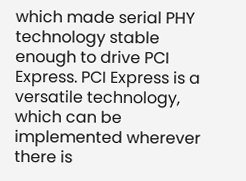which made serial PHY technology stable enough to drive PCI Express. PCI Express is a versatile technology, which can be implemented wherever there is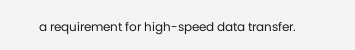a requirement for high-speed data transfer.